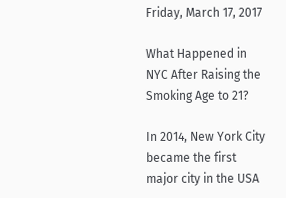Friday, March 17, 2017

What Happened in NYC After Raising the Smoking Age to 21?

In 2014, New York City became the first major city in the USA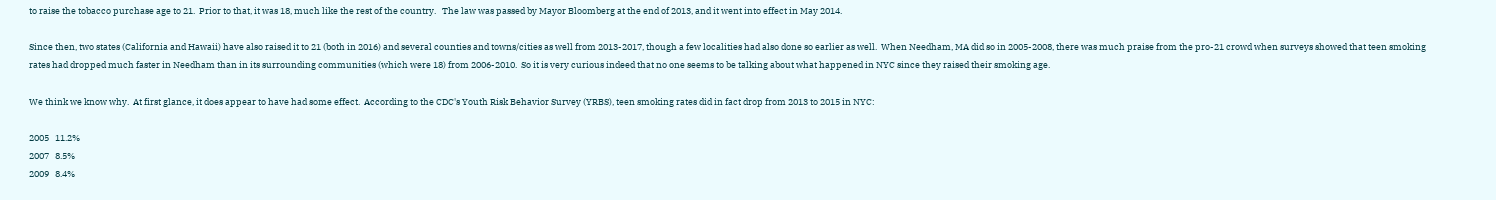to raise the tobacco purchase age to 21.  Prior to that, it was 18, much like the rest of the country.   The law was passed by Mayor Bloomberg at the end of 2013, and it went into effect in May 2014.

Since then, two states (California and Hawaii) have also raised it to 21 (both in 2016) and several counties and towns/cities as well from 2013-2017, though a few localities had also done so earlier as well.  When Needham, MA did so in 2005-2008, there was much praise from the pro-21 crowd when surveys showed that teen smoking rates had dropped much faster in Needham than in its surrounding communities (which were 18) from 2006-2010.  So it is very curious indeed that no one seems to be talking about what happened in NYC since they raised their smoking age.

We think we know why.  At first glance, it does appear to have had some effect.  According to the CDC's Youth Risk Behavior Survey (YRBS), teen smoking rates did in fact drop from 2013 to 2015 in NYC:

2005   11.2%
2007   8.5%
2009   8.4%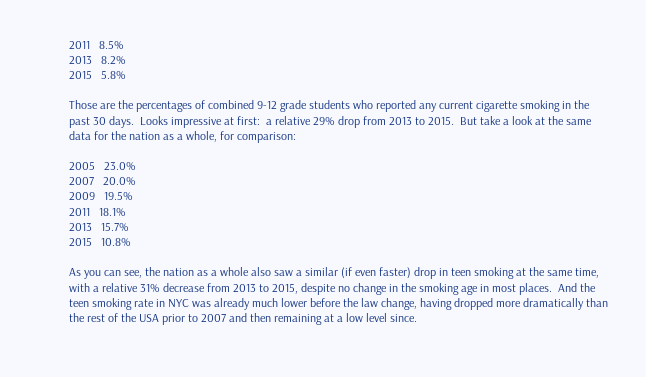2011   8.5%
2013   8.2%
2015   5.8%

Those are the percentages of combined 9-12 grade students who reported any current cigarette smoking in the past 30 days.  Looks impressive at first:  a relative 29% drop from 2013 to 2015.  But take a look at the same data for the nation as a whole, for comparison:

2005   23.0%
2007   20.0%
2009   19.5%
2011   18.1%
2013   15.7%
2015   10.8%

As you can see, the nation as a whole also saw a similar (if even faster) drop in teen smoking at the same time, with a relative 31% decrease from 2013 to 2015, despite no change in the smoking age in most places.  And the teen smoking rate in NYC was already much lower before the law change, having dropped more dramatically than the rest of the USA prior to 2007 and then remaining at a low level since.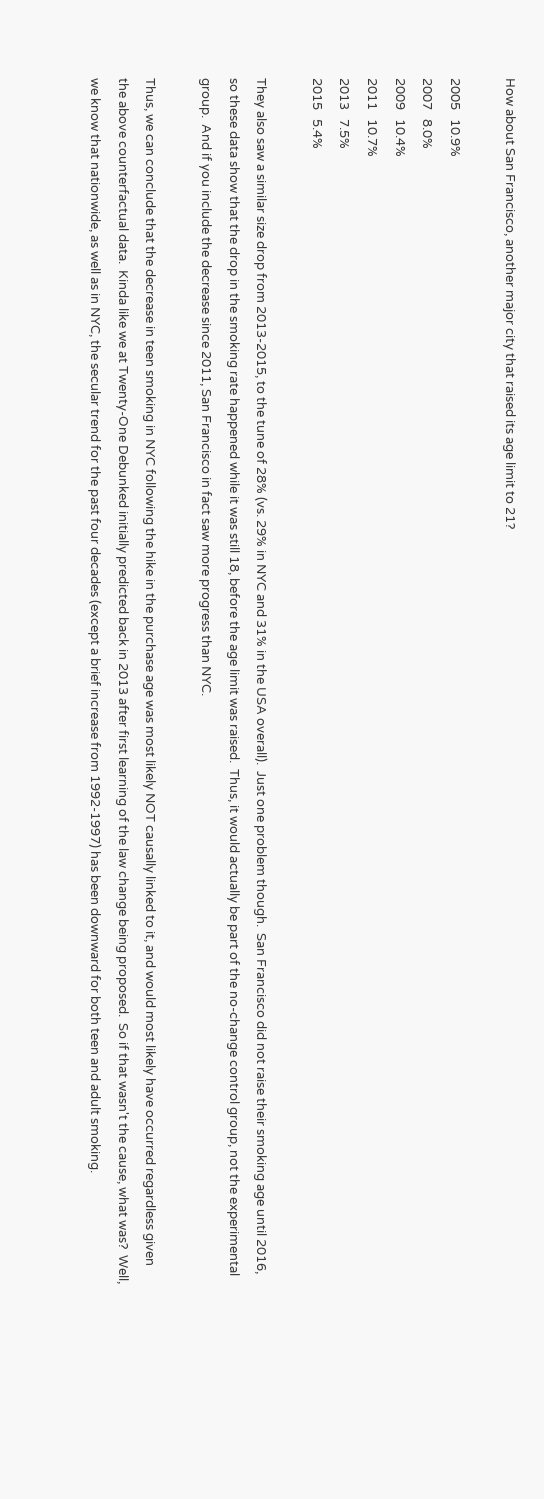How about San Francisco, another major city that raised its age limit to 21?

2005   10.9%
2007   8.0%
2009   10.4%
2011   10.7%
2013   7.5%
2015   5.4%

They also saw a similar size drop from 2013-2015, to the tune of 28% (vs. 29% in NYC and 31% in the USA overall).  Just one problem though.  San Francisco did not raise their smoking age until 2016, so these data show that the drop in the smoking rate happened while it was still 18, before the age limit was raised.  Thus, it would actually be part of the no-change control group, not the experimental group.  And if you include the decrease since 2011, San Francisco in fact saw more progress than NYC.

Thus, we can conclude that the decrease in teen smoking in NYC following the hike in the purchase age was most likely NOT causally linked to it, and would most likely have occurred regardless given the above counterfactual data.  Kinda like we at Twenty-One Debunked initially predicted back in 2013 after first learning of the law change being proposed.  So if that wasn't the cause, what was?  Well, we know that nationwide, as well as in NYC, the secular trend for the past four decades (except a brief increase from 1992-1997) has been downward for both teen and adult smoking.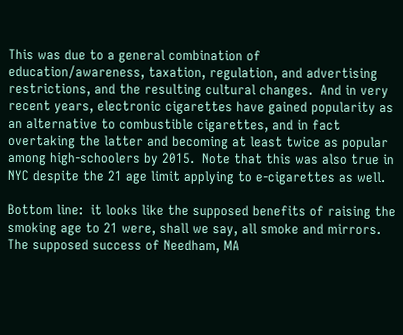This was due to a general combination of education/awareness, taxation, regulation, and advertising restrictions, and the resulting cultural changes.  And in very recent years, electronic cigarettes have gained popularity as an alternative to combustible cigarettes, and in fact overtaking the latter and becoming at least twice as popular among high-schoolers by 2015.  Note that this was also true in NYC despite the 21 age limit applying to e-cigarettes as well.

Bottom line:  it looks like the supposed benefits of raising the smoking age to 21 were, shall we say, all smoke and mirrors.  The supposed success of Needham, MA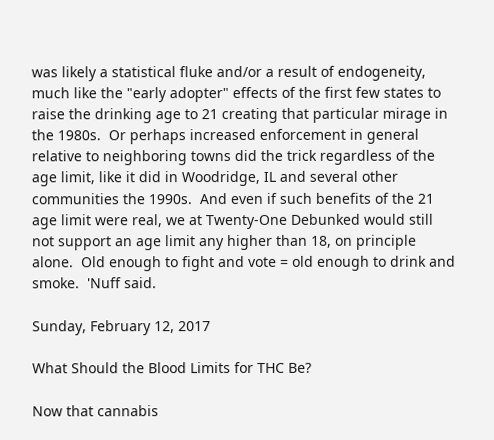was likely a statistical fluke and/or a result of endogeneity, much like the "early adopter" effects of the first few states to raise the drinking age to 21 creating that particular mirage in the 1980s.  Or perhaps increased enforcement in general relative to neighboring towns did the trick regardless of the age limit, like it did in Woodridge, IL and several other communities the 1990s.  And even if such benefits of the 21 age limit were real, we at Twenty-One Debunked would still not support an age limit any higher than 18, on principle alone.  Old enough to fight and vote = old enough to drink and smoke.  'Nuff said.

Sunday, February 12, 2017

What Should the Blood Limits for THC Be?

Now that cannabis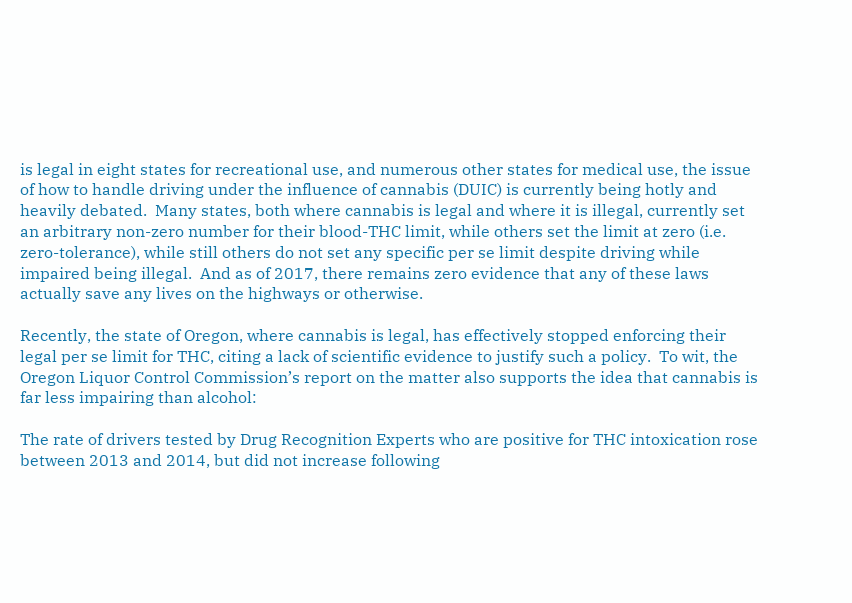is legal in eight states for recreational use, and numerous other states for medical use, the issue of how to handle driving under the influence of cannabis (DUIC) is currently being hotly and heavily debated.  Many states, both where cannabis is legal and where it is illegal, currently set an arbitrary non-zero number for their blood-THC limit, while others set the limit at zero (i.e. zero-tolerance), while still others do not set any specific per se limit despite driving while impaired being illegal.  And as of 2017, there remains zero evidence that any of these laws actually save any lives on the highways or otherwise.

Recently, the state of Oregon, where cannabis is legal, has effectively stopped enforcing their legal per se limit for THC, citing a lack of scientific evidence to justify such a policy.  To wit, the Oregon Liquor Control Commission’s report on the matter also supports the idea that cannabis is far less impairing than alcohol:

The rate of drivers tested by Drug Recognition Experts who are positive for THC intoxication rose between 2013 and 2014, but did not increase following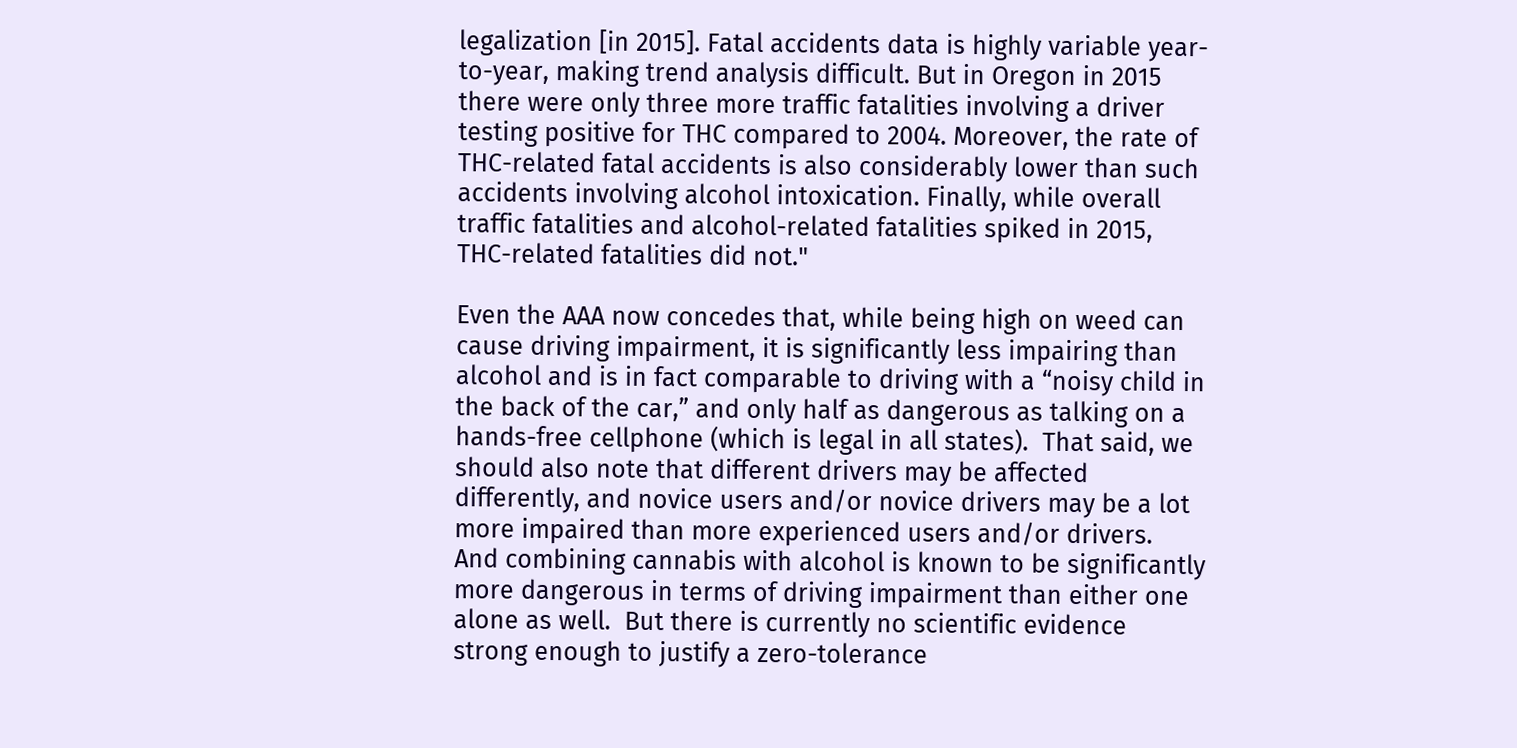legalization [in 2015]. Fatal accidents data is highly variable year-to-year, making trend analysis difficult. But in Oregon in 2015 there were only three more traffic fatalities involving a driver testing positive for THC compared to 2004. Moreover, the rate of THC-related fatal accidents is also considerably lower than such accidents involving alcohol intoxication. Finally, while overall traffic fatalities and alcohol-related fatalities spiked in 2015, THC-related fatalities did not."

Even the AAA now concedes that, while being high on weed can cause driving impairment, it is significantly less impairing than alcohol and is in fact comparable to driving with a “noisy child in the back of the car,” and only half as dangerous as talking on a hands-free cellphone (which is legal in all states).  That said, we should also note that different drivers may be affected differently, and novice users and/or novice drivers may be a lot more impaired than more experienced users and/or drivers.  And combining cannabis with alcohol is known to be significantly more dangerous in terms of driving impairment than either one alone as well.  But there is currently no scientific evidence strong enough to justify a zero-tolerance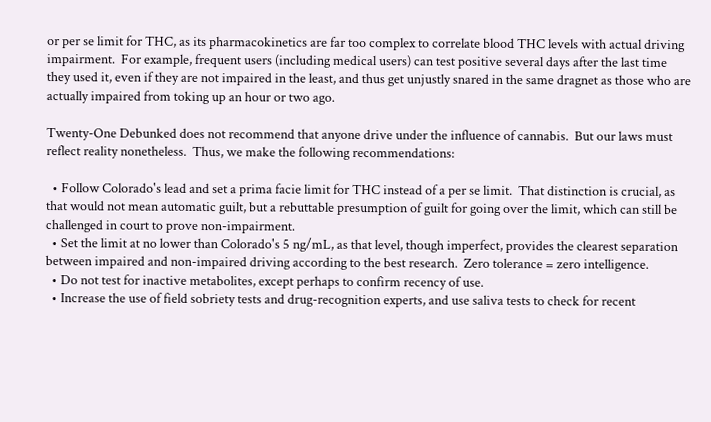or per se limit for THC, as its pharmacokinetics are far too complex to correlate blood THC levels with actual driving impairment.  For example, frequent users (including medical users) can test positive several days after the last time they used it, even if they are not impaired in the least, and thus get unjustly snared in the same dragnet as those who are actually impaired from toking up an hour or two ago.

Twenty-One Debunked does not recommend that anyone drive under the influence of cannabis.  But our laws must reflect reality nonetheless.  Thus, we make the following recommendations:

  • Follow Colorado's lead and set a prima facie limit for THC instead of a per se limit.  That distinction is crucial, as that would not mean automatic guilt, but a rebuttable presumption of guilt for going over the limit, which can still be challenged in court to prove non-impairment.
  • Set the limit at no lower than Colorado's 5 ng/mL, as that level, though imperfect, provides the clearest separation between impaired and non-impaired driving according to the best research.  Zero tolerance = zero intelligence.
  • Do not test for inactive metabolites, except perhaps to confirm recency of use.
  • Increase the use of field sobriety tests and drug-recognition experts, and use saliva tests to check for recent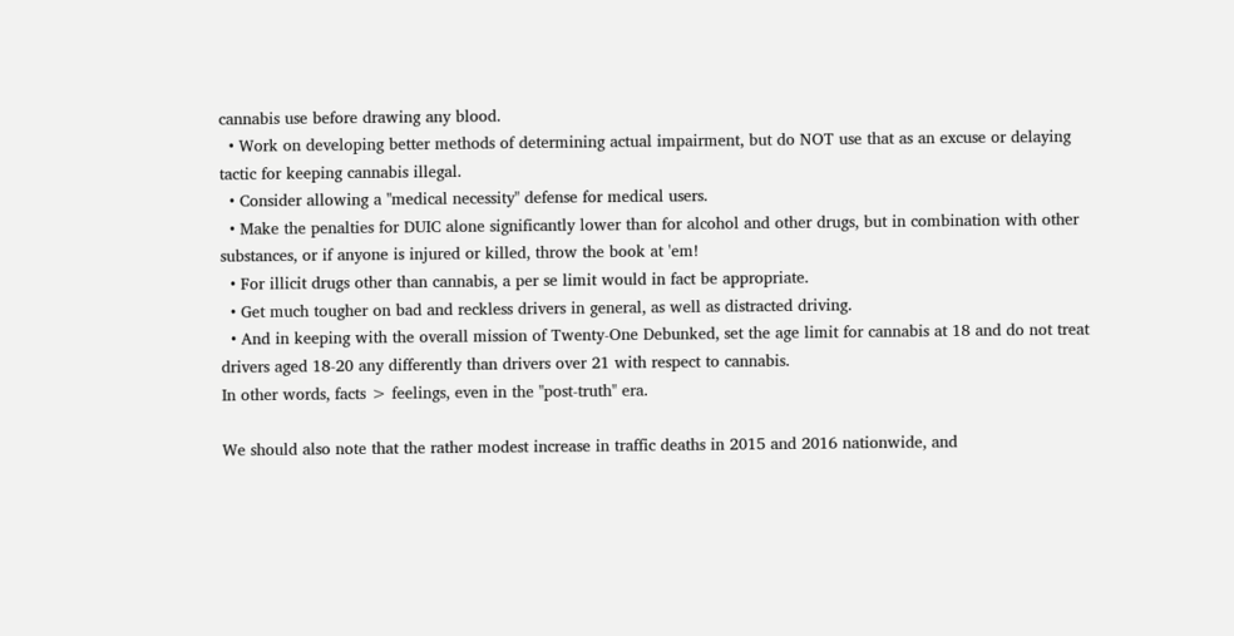cannabis use before drawing any blood.
  • Work on developing better methods of determining actual impairment, but do NOT use that as an excuse or delaying tactic for keeping cannabis illegal.
  • Consider allowing a "medical necessity" defense for medical users.
  • Make the penalties for DUIC alone significantly lower than for alcohol and other drugs, but in combination with other substances, or if anyone is injured or killed, throw the book at 'em!
  • For illicit drugs other than cannabis, a per se limit would in fact be appropriate.
  • Get much tougher on bad and reckless drivers in general, as well as distracted driving.
  • And in keeping with the overall mission of Twenty-One Debunked, set the age limit for cannabis at 18 and do not treat drivers aged 18-20 any differently than drivers over 21 with respect to cannabis.
In other words, facts > feelings, even in the "post-truth" era.

We should also note that the rather modest increase in traffic deaths in 2015 and 2016 nationwide, and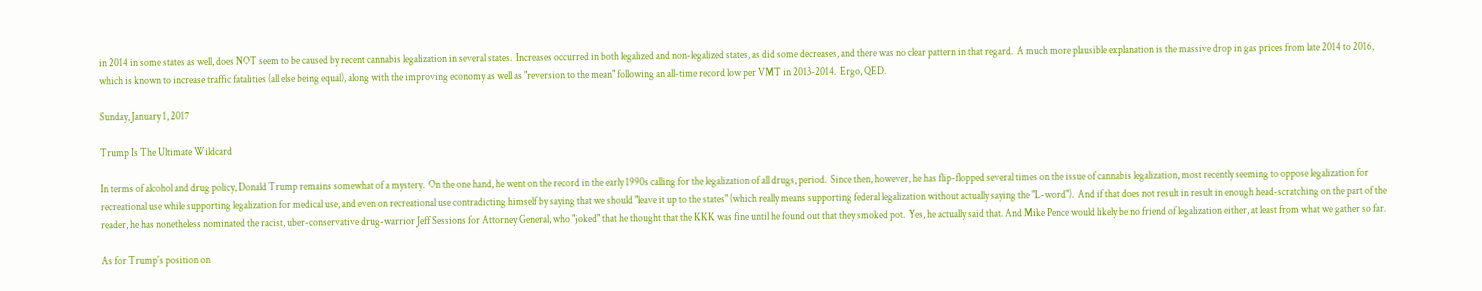in 2014 in some states as well, does NOT seem to be caused by recent cannabis legalization in several states.  Increases occurred in both legalized and non-legalized states, as did some decreases, and there was no clear pattern in that regard.  A much more plausible explanation is the massive drop in gas prices from late 2014 to 2016, which is known to increase traffic fatalities (all else being equal), along with the improving economy as well as "reversion to the mean" following an all-time record low per VMT in 2013-2014.  Ergo, QED.

Sunday, January 1, 2017

Trump Is The Ultimate Wildcard

In terms of alcohol and drug policy, Donald Trump remains somewhat of a mystery.  On the one hand, he went on the record in the early 1990s calling for the legalization of all drugs, period.  Since then, however, he has flip-flopped several times on the issue of cannabis legalization, most recently seeming to oppose legalization for recreational use while supporting legalization for medical use, and even on recreational use contradicting himself by saying that we should "leave it up to the states" (which really means supporting federal legalization without actually saying the "L-word").  And if that does not result in result in enough head-scratching on the part of the reader, he has nonetheless nominated the racist, uber-conservative drug-warrior Jeff Sessions for Attorney General, who "joked" that he thought that the KKK was fine until he found out that they smoked pot.  Yes, he actually said that. And Mike Pence would likely be no friend of legalization either, at least from what we gather so far.

As for Trump's position on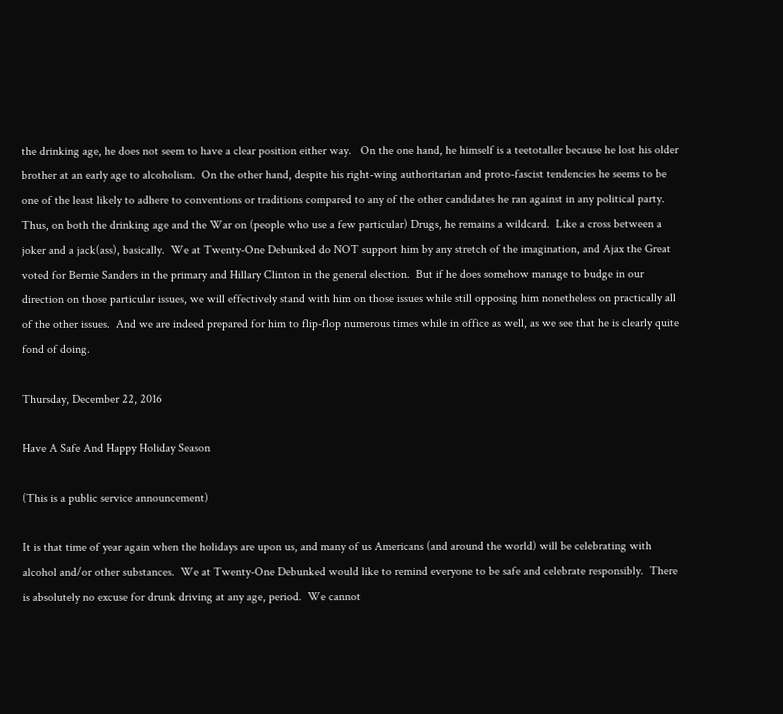the drinking age, he does not seem to have a clear position either way.   On the one hand, he himself is a teetotaller because he lost his older brother at an early age to alcoholism.  On the other hand, despite his right-wing authoritarian and proto-fascist tendencies he seems to be one of the least likely to adhere to conventions or traditions compared to any of the other candidates he ran against in any political party.  Thus, on both the drinking age and the War on (people who use a few particular) Drugs, he remains a wildcard.  Like a cross between a joker and a jack(ass), basically.  We at Twenty-One Debunked do NOT support him by any stretch of the imagination, and Ajax the Great voted for Bernie Sanders in the primary and Hillary Clinton in the general election.  But if he does somehow manage to budge in our direction on those particular issues, we will effectively stand with him on those issues while still opposing him nonetheless on practically all of the other issues.  And we are indeed prepared for him to flip-flop numerous times while in office as well, as we see that he is clearly quite fond of doing.

Thursday, December 22, 2016

Have A Safe And Happy Holiday Season

(This is a public service announcement)

It is that time of year again when the holidays are upon us, and many of us Americans (and around the world) will be celebrating with alcohol and/or other substances.  We at Twenty-One Debunked would like to remind everyone to be safe and celebrate responsibly.  There is absolutely no excuse for drunk driving at any age, period.  We cannot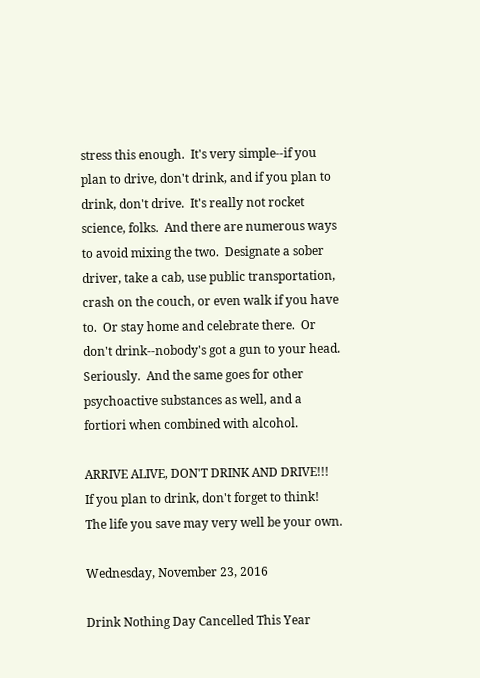stress this enough.  It's very simple--if you plan to drive, don't drink, and if you plan to drink, don't drive.  It's really not rocket science, folks.  And there are numerous ways to avoid mixing the two.  Designate a sober driver, take a cab, use public transportation, crash on the couch, or even walk if you have to.  Or stay home and celebrate there.  Or don't drink--nobody's got a gun to your head.  Seriously.  And the same goes for other psychoactive substances as well, and a fortiori when combined with alcohol.

ARRIVE ALIVE, DON'T DRINK AND DRIVE!!!   If you plan to drink, don't forget to think!  The life you save may very well be your own.

Wednesday, November 23, 2016

Drink Nothing Day Cancelled This Year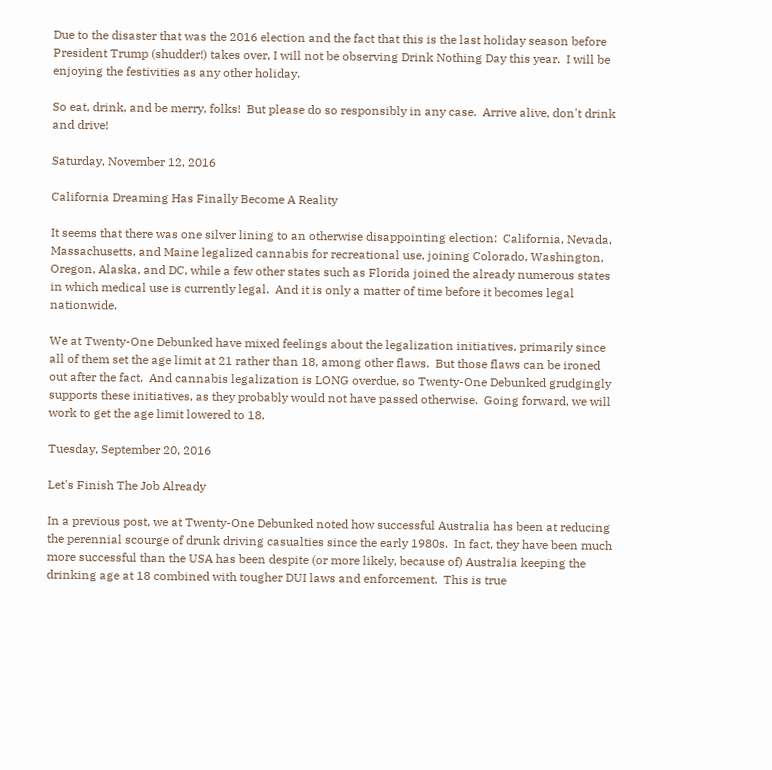Due to the disaster that was the 2016 election and the fact that this is the last holiday season before President Trump (shudder!) takes over, I will not be observing Drink Nothing Day this year.  I will be enjoying the festivities as any other holiday.

So eat, drink, and be merry, folks!  But please do so responsibly in any case.  Arrive alive, don't drink and drive!

Saturday, November 12, 2016

California Dreaming Has Finally Become A Reality

It seems that there was one silver lining to an otherwise disappointing election:  California, Nevada, Massachusetts, and Maine legalized cannabis for recreational use, joining Colorado, Washington, Oregon, Alaska, and DC, while a few other states such as Florida joined the already numerous states in which medical use is currently legal.  And it is only a matter of time before it becomes legal nationwide.

We at Twenty-One Debunked have mixed feelings about the legalization initiatives, primarily since all of them set the age limit at 21 rather than 18, among other flaws.  But those flaws can be ironed out after the fact.  And cannabis legalization is LONG overdue, so Twenty-One Debunked grudgingly supports these initiatives, as they probably would not have passed otherwise.  Going forward, we will work to get the age limit lowered to 18.

Tuesday, September 20, 2016

Let's Finish The Job Already

In a previous post, we at Twenty-One Debunked noted how successful Australia has been at reducing the perennial scourge of drunk driving casualties since the early 1980s.  In fact, they have been much more successful than the USA has been despite (or more likely, because of) Australia keeping the drinking age at 18 combined with tougher DUI laws and enforcement.  This is true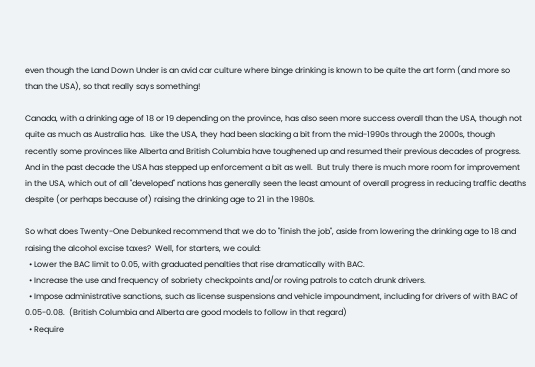even though the Land Down Under is an avid car culture where binge drinking is known to be quite the art form (and more so than the USA), so that really says something!

Canada, with a drinking age of 18 or 19 depending on the province, has also seen more success overall than the USA, though not quite as much as Australia has.  Like the USA, they had been slacking a bit from the mid-1990s through the 2000s, though recently some provinces like Alberta and British Columbia have toughened up and resumed their previous decades of progress.  And in the past decade the USA has stepped up enforcement a bit as well.  But truly there is much more room for improvement in the USA, which out of all "developed" nations has generally seen the least amount of overall progress in reducing traffic deaths despite (or perhaps because of) raising the drinking age to 21 in the 1980s.

So what does Twenty-One Debunked recommend that we do to "finish the job", aside from lowering the drinking age to 18 and raising the alcohol excise taxes?  Well, for starters, we could:
  • Lower the BAC limit to 0.05, with graduated penalties that rise dramatically with BAC.
  • Increase the use and frequency of sobriety checkpoints and/or roving patrols to catch drunk drivers.
  • Impose administrative sanctions, such as license suspensions and vehicle impoundment, including for drivers of with BAC of 0.05-0.08.  (British Columbia and Alberta are good models to follow in that regard)
  • Require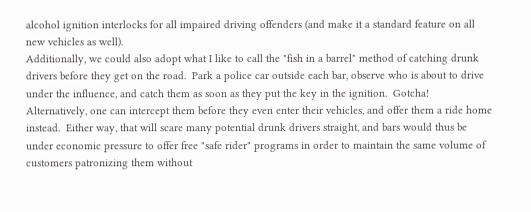alcohol ignition interlocks for all impaired driving offenders (and make it a standard feature on all new vehicles as well).
Additionally, we could also adopt what I like to call the "fish in a barrel" method of catching drunk drivers before they get on the road.  Park a police car outside each bar, observe who is about to drive under the influence, and catch them as soon as they put the key in the ignition.  Gotcha!  Alternatively, one can intercept them before they even enter their vehicles, and offer them a ride home instead.  Either way, that will scare many potential drunk drivers straight, and bars would thus be under economic pressure to offer free "safe rider" programs in order to maintain the same volume of customers patronizing them without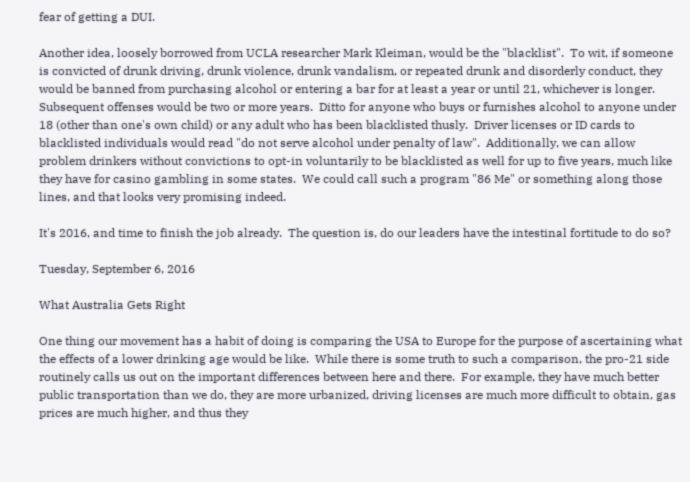fear of getting a DUI.

Another idea, loosely borrowed from UCLA researcher Mark Kleiman, would be the "blacklist".  To wit, if someone is convicted of drunk driving, drunk violence, drunk vandalism, or repeated drunk and disorderly conduct, they would be banned from purchasing alcohol or entering a bar for at least a year or until 21, whichever is longer.  Subsequent offenses would be two or more years.  Ditto for anyone who buys or furnishes alcohol to anyone under 18 (other than one's own child) or any adult who has been blacklisted thusly.  Driver licenses or ID cards to blacklisted individuals would read "do not serve alcohol under penalty of law".  Additionally, we can allow problem drinkers without convictions to opt-in voluntarily to be blacklisted as well for up to five years, much like they have for casino gambling in some states.  We could call such a program "86 Me" or something along those lines, and that looks very promising indeed.

It's 2016, and time to finish the job already.  The question is, do our leaders have the intestinal fortitude to do so?

Tuesday, September 6, 2016

What Australia Gets Right

One thing our movement has a habit of doing is comparing the USA to Europe for the purpose of ascertaining what the effects of a lower drinking age would be like.  While there is some truth to such a comparison, the pro-21 side routinely calls us out on the important differences between here and there.  For example, they have much better public transportation than we do, they are more urbanized, driving licenses are much more difficult to obtain, gas prices are much higher, and thus they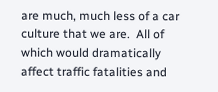are much, much less of a car culture that we are.  All of which would dramatically affect traffic fatalities and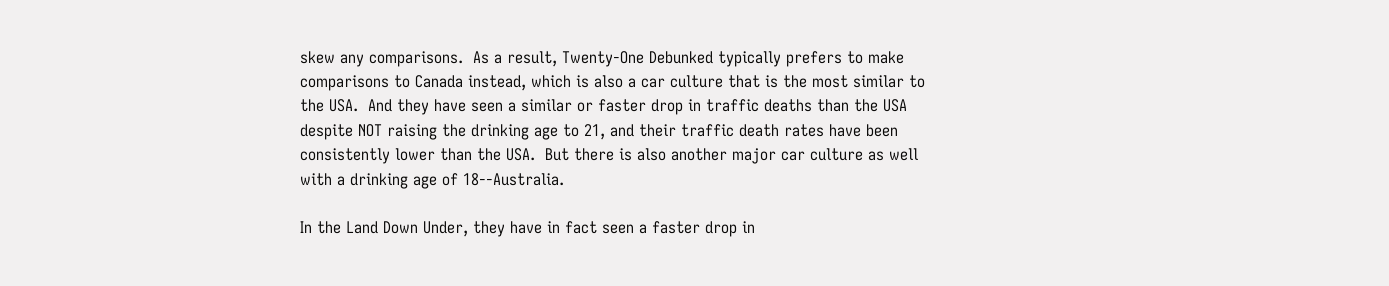skew any comparisons.  As a result, Twenty-One Debunked typically prefers to make comparisons to Canada instead, which is also a car culture that is the most similar to the USA.  And they have seen a similar or faster drop in traffic deaths than the USA despite NOT raising the drinking age to 21, and their traffic death rates have been consistently lower than the USA.  But there is also another major car culture as well with a drinking age of 18--Australia.

In the Land Down Under, they have in fact seen a faster drop in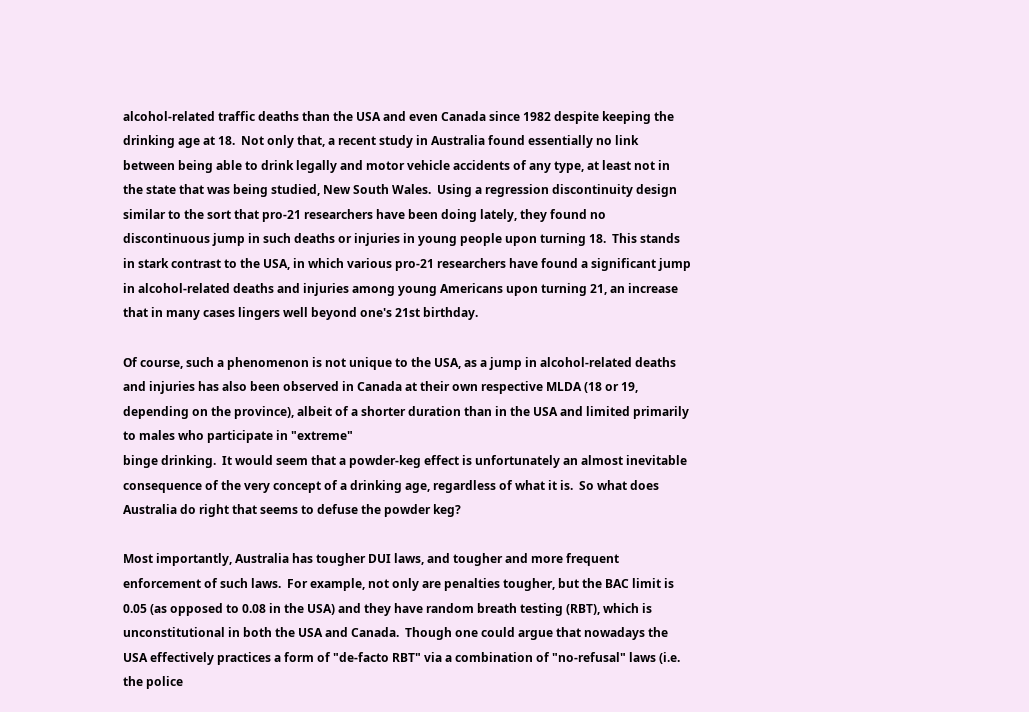alcohol-related traffic deaths than the USA and even Canada since 1982 despite keeping the drinking age at 18.  Not only that, a recent study in Australia found essentially no link between being able to drink legally and motor vehicle accidents of any type, at least not in the state that was being studied, New South Wales.  Using a regression discontinuity design similar to the sort that pro-21 researchers have been doing lately, they found no discontinuous jump in such deaths or injuries in young people upon turning 18.  This stands in stark contrast to the USA, in which various pro-21 researchers have found a significant jump in alcohol-related deaths and injuries among young Americans upon turning 21, an increase that in many cases lingers well beyond one's 21st birthday.

Of course, such a phenomenon is not unique to the USA, as a jump in alcohol-related deaths and injuries has also been observed in Canada at their own respective MLDA (18 or 19, depending on the province), albeit of a shorter duration than in the USA and limited primarily to males who participate in "extreme"
binge drinking.  It would seem that a powder-keg effect is unfortunately an almost inevitable consequence of the very concept of a drinking age, regardless of what it is.  So what does Australia do right that seems to defuse the powder keg?

Most importantly, Australia has tougher DUI laws, and tougher and more frequent enforcement of such laws.  For example, not only are penalties tougher, but the BAC limit is 0.05 (as opposed to 0.08 in the USA) and they have random breath testing (RBT), which is unconstitutional in both the USA and Canada.  Though one could argue that nowadays the USA effectively practices a form of "de-facto RBT" via a combination of "no-refusal" laws (i.e. the police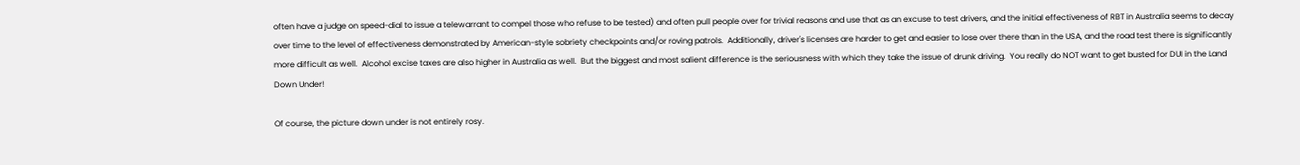often have a judge on speed-dial to issue a telewarrant to compel those who refuse to be tested) and often pull people over for trivial reasons and use that as an excuse to test drivers, and the initial effectiveness of RBT in Australia seems to decay over time to the level of effectiveness demonstrated by American-style sobriety checkpoints and/or roving patrols.  Additionally, driver's licenses are harder to get and easier to lose over there than in the USA, and the road test there is significantly more difficult as well.  Alcohol excise taxes are also higher in Australia as well.  But the biggest and most salient difference is the seriousness with which they take the issue of drunk driving.  You really do NOT want to get busted for DUI in the Land Down Under!

Of course, the picture down under is not entirely rosy.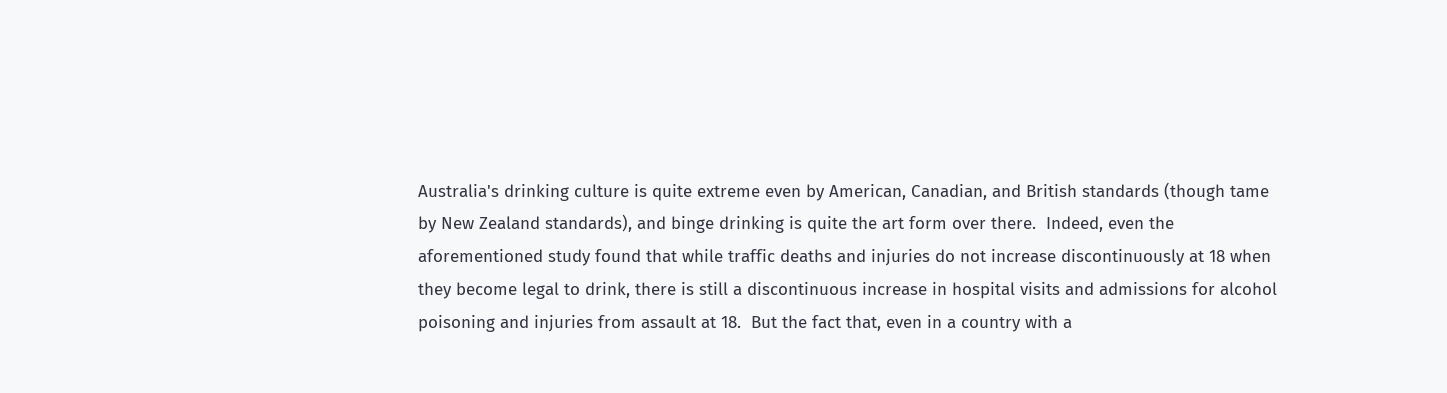Australia's drinking culture is quite extreme even by American, Canadian, and British standards (though tame by New Zealand standards), and binge drinking is quite the art form over there.  Indeed, even the aforementioned study found that while traffic deaths and injuries do not increase discontinuously at 18 when they become legal to drink, there is still a discontinuous increase in hospital visits and admissions for alcohol poisoning and injuries from assault at 18.  But the fact that, even in a country with a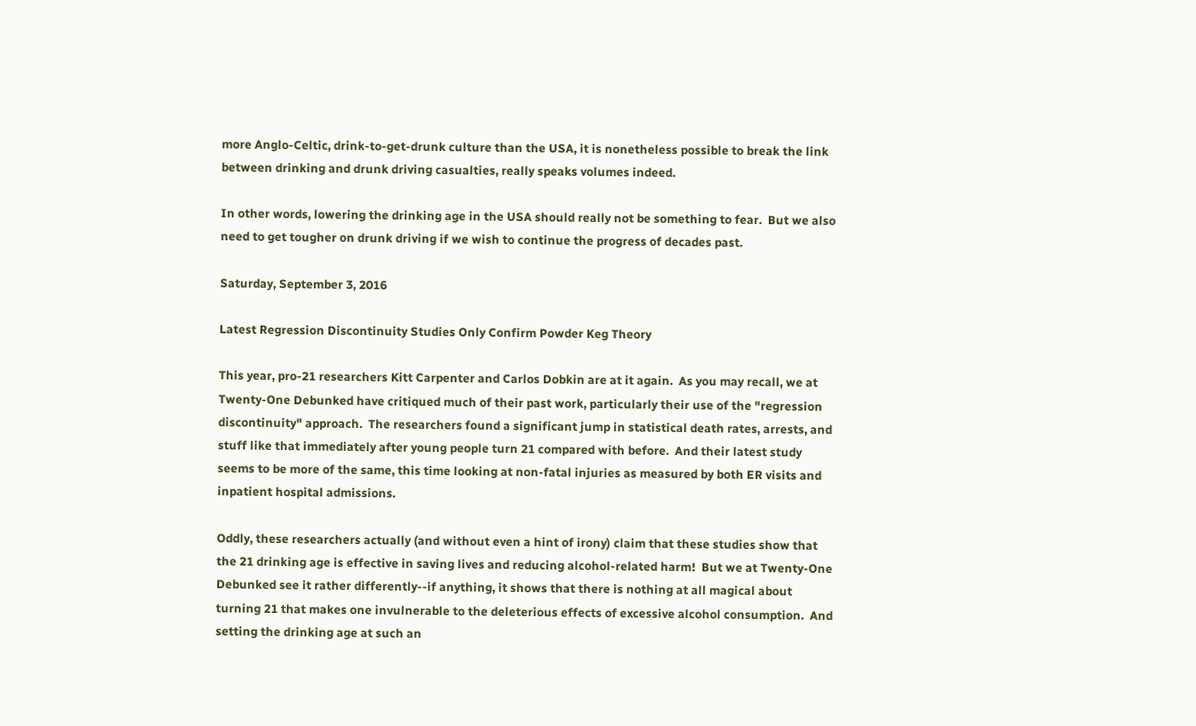more Anglo-Celtic, drink-to-get-drunk culture than the USA, it is nonetheless possible to break the link between drinking and drunk driving casualties, really speaks volumes indeed.

In other words, lowering the drinking age in the USA should really not be something to fear.  But we also need to get tougher on drunk driving if we wish to continue the progress of decades past.

Saturday, September 3, 2016

Latest Regression Discontinuity Studies Only Confirm Powder Keg Theory

This year, pro-21 researchers Kitt Carpenter and Carlos Dobkin are at it again.  As you may recall, we at Twenty-One Debunked have critiqued much of their past work, particularly their use of the "regression discontinuity" approach.  The researchers found a significant jump in statistical death rates, arrests, and stuff like that immediately after young people turn 21 compared with before.  And their latest study seems to be more of the same, this time looking at non-fatal injuries as measured by both ER visits and inpatient hospital admissions.

Oddly, these researchers actually (and without even a hint of irony) claim that these studies show that the 21 drinking age is effective in saving lives and reducing alcohol-related harm!  But we at Twenty-One Debunked see it rather differently--if anything, it shows that there is nothing at all magical about turning 21 that makes one invulnerable to the deleterious effects of excessive alcohol consumption.  And setting the drinking age at such an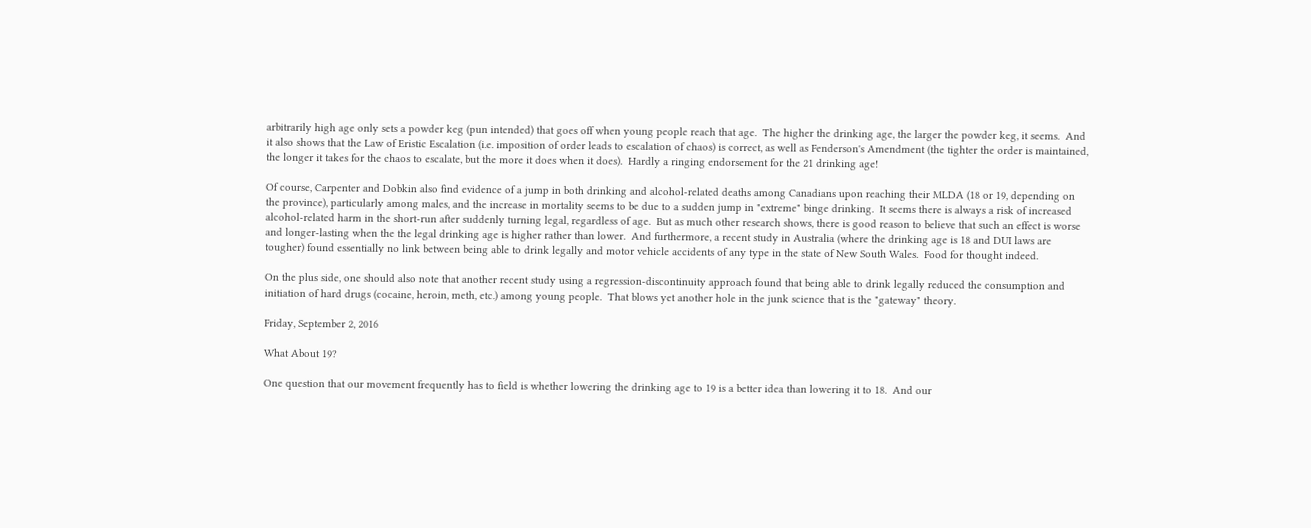arbitrarily high age only sets a powder keg (pun intended) that goes off when young people reach that age.  The higher the drinking age, the larger the powder keg, it seems.  And it also shows that the Law of Eristic Escalation (i.e. imposition of order leads to escalation of chaos) is correct, as well as Fenderson's Amendment (the tighter the order is maintained, the longer it takes for the chaos to escalate, but the more it does when it does).  Hardly a ringing endorsement for the 21 drinking age!

Of course, Carpenter and Dobkin also find evidence of a jump in both drinking and alcohol-related deaths among Canadians upon reaching their MLDA (18 or 19, depending on the province), particularly among males, and the increase in mortality seems to be due to a sudden jump in "extreme" binge drinking.  It seems there is always a risk of increased alcohol-related harm in the short-run after suddenly turning legal, regardless of age.  But as much other research shows, there is good reason to believe that such an effect is worse and longer-lasting when the the legal drinking age is higher rather than lower.  And furthermore, a recent study in Australia (where the drinking age is 18 and DUI laws are tougher) found essentially no link between being able to drink legally and motor vehicle accidents of any type in the state of New South Wales.  Food for thought indeed.

On the plus side, one should also note that another recent study using a regression-discontinuity approach found that being able to drink legally reduced the consumption and initiation of hard drugs (cocaine, heroin, meth, etc.) among young people.  That blows yet another hole in the junk science that is the "gateway" theory.

Friday, September 2, 2016

What About 19?

One question that our movement frequently has to field is whether lowering the drinking age to 19 is a better idea than lowering it to 18.  And our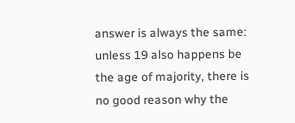answer is always the same:  unless 19 also happens be the age of majority, there is no good reason why the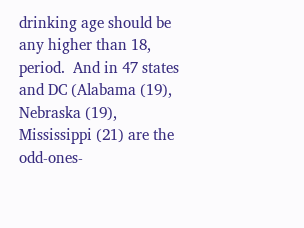drinking age should be any higher than 18, period.  And in 47 states and DC (Alabama (19), Nebraska (19), Mississippi (21) are the odd-ones-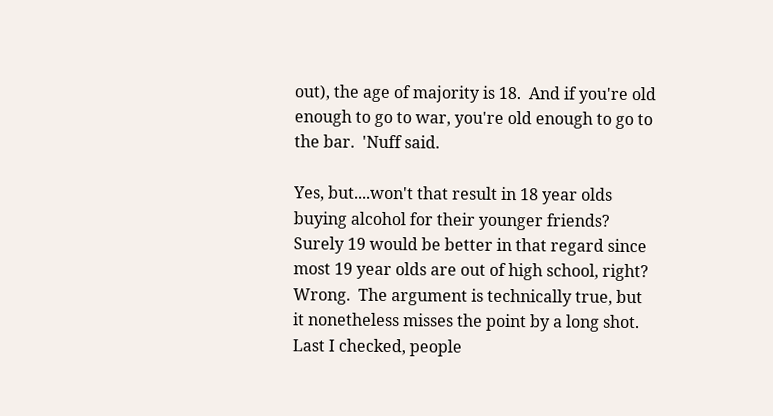out), the age of majority is 18.  And if you're old enough to go to war, you're old enough to go to the bar.  'Nuff said.

Yes, but....won't that result in 18 year olds buying alcohol for their younger friends?  Surely 19 would be better in that regard since most 19 year olds are out of high school, right?   Wrong.  The argument is technically true, but it nonetheless misses the point by a long shot.  Last I checked, people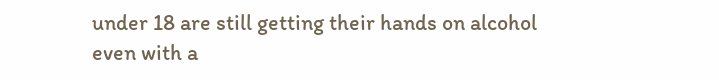under 18 are still getting their hands on alcohol even with a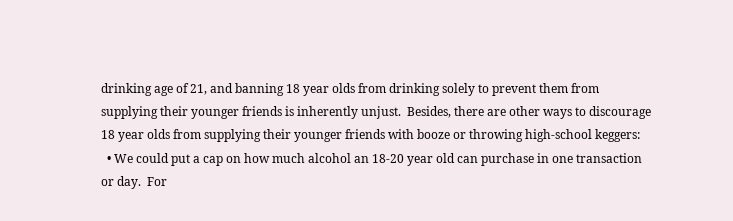drinking age of 21, and banning 18 year olds from drinking solely to prevent them from supplying their younger friends is inherently unjust.  Besides, there are other ways to discourage 18 year olds from supplying their younger friends with booze or throwing high-school keggers:
  • We could put a cap on how much alcohol an 18-20 year old can purchase in one transaction or day.  For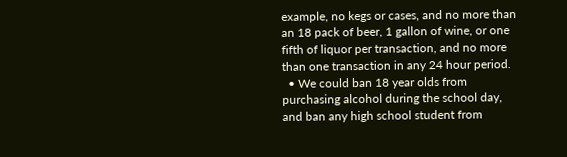example, no kegs or cases, and no more than an 18 pack of beer, 1 gallon of wine, or one fifth of liquor per transaction, and no more than one transaction in any 24 hour period.
  • We could ban 18 year olds from purchasing alcohol during the school day, and ban any high school student from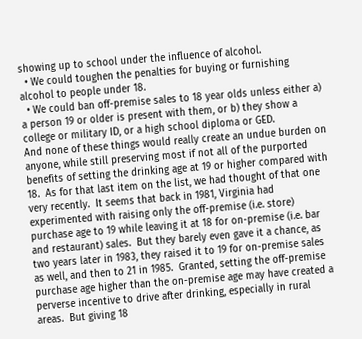showing up to school under the influence of alcohol.
  • We could toughen the penalties for buying or furnishing alcohol to people under 18.
  • We could ban off-premise sales to 18 year olds unless either a) a person 19 or older is present with them, or b) they show a college or military ID, or a high school diploma or GED.
And none of these things would really create an undue burden on anyone, while still preserving most if not all of the purported benefits of setting the drinking age at 19 or higher compared with 18.  As for that last item on the list, we had thought of that one very recently.  It seems that back in 1981, Virginia had experimented with raising only the off-premise (i.e. store) purchase age to 19 while leaving it at 18 for on-premise (i.e. bar and restaurant) sales.  But they barely even gave it a chance, as two years later in 1983, they raised it to 19 for on-premise sales as well, and then to 21 in 1985.  Granted, setting the off-premise purchase age higher than the on-premise age may have created a perverse incentive to drive after drinking, especially in rural areas.  But giving 18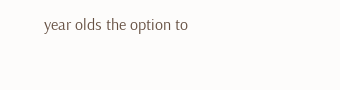year olds the option to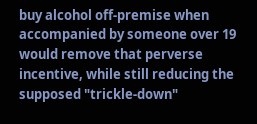buy alcohol off-premise when accompanied by someone over 19 would remove that perverse incentive, while still reducing the supposed "trickle-down"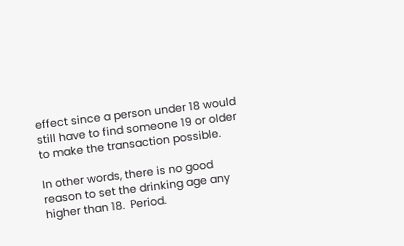effect since a person under 18 would still have to find someone 19 or older to make the transaction possible.

In other words, there is no good reason to set the drinking age any higher than 18.  Period.